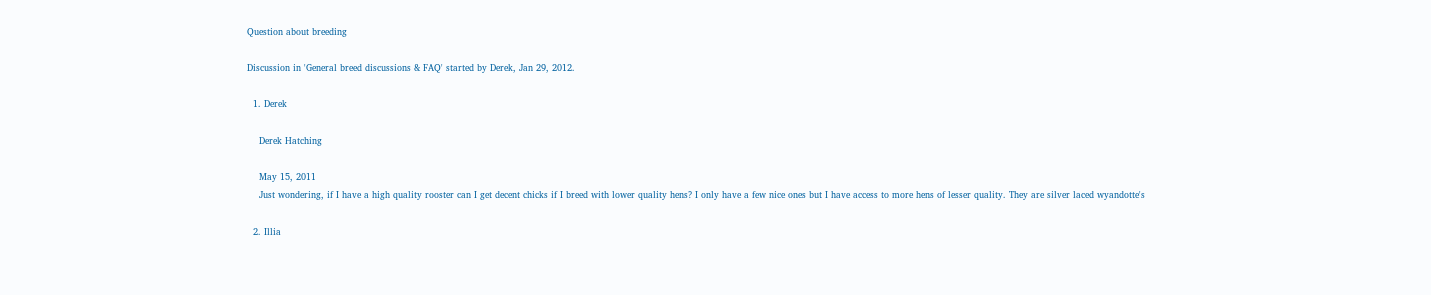Question about breeding

Discussion in 'General breed discussions & FAQ' started by Derek, Jan 29, 2012.

  1. Derek

    Derek Hatching

    May 15, 2011
    Just wondering, if I have a high quality rooster can I get decent chicks if I breed with lower quality hens? I only have a few nice ones but I have access to more hens of lesser quality. They are silver laced wyandotte's

  2. Illia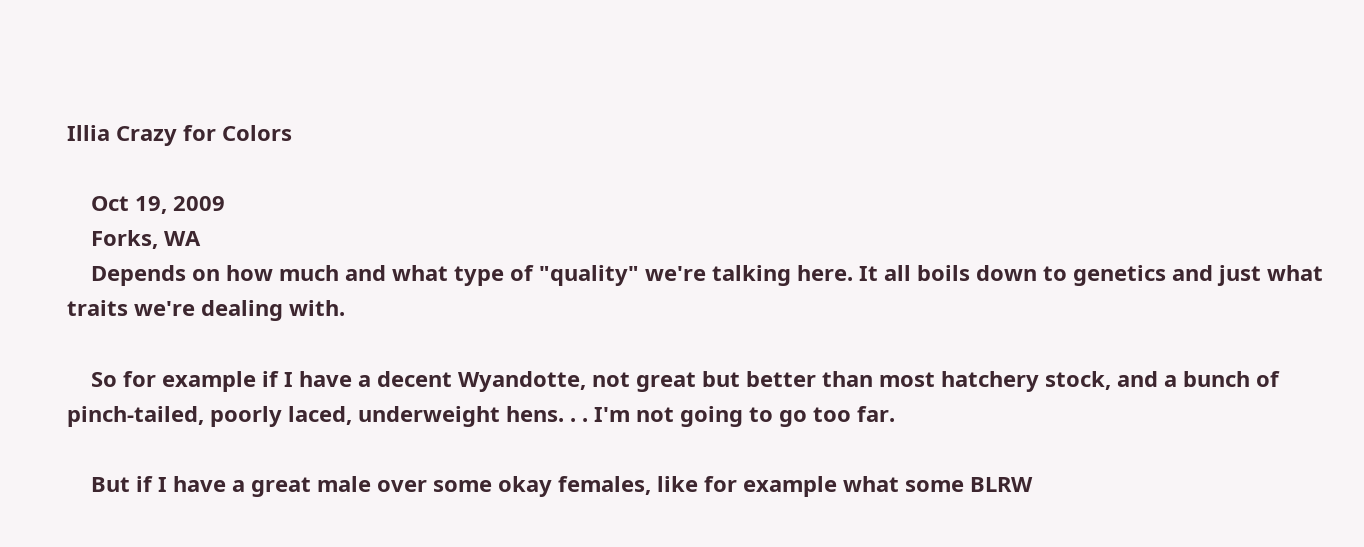Illia Crazy for Colors

    Oct 19, 2009
    Forks, WA
    Depends on how much and what type of "quality" we're talking here. It all boils down to genetics and just what traits we're dealing with.

    So for example if I have a decent Wyandotte, not great but better than most hatchery stock, and a bunch of pinch-tailed, poorly laced, underweight hens. . . I'm not going to go too far.

    But if I have a great male over some okay females, like for example what some BLRW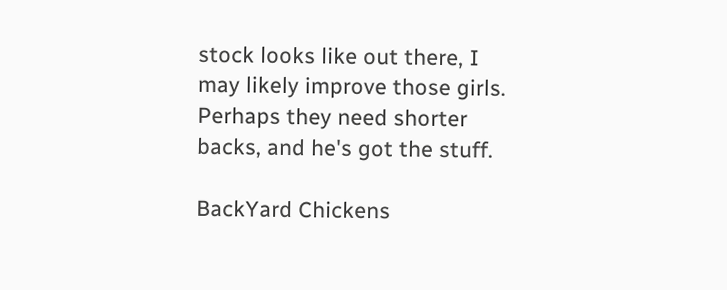stock looks like out there, I may likely improve those girls. Perhaps they need shorter backs, and he's got the stuff.

BackYard Chickens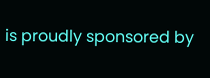is proudly sponsored by